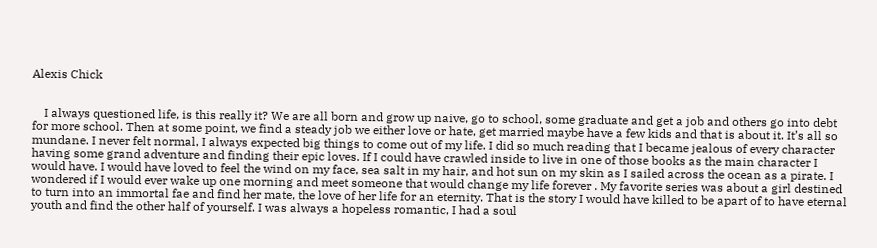Alexis Chick


    I always questioned life, is this really it? We are all born and grow up naive, go to school, some graduate and get a job and others go into debt for more school. Then at some point, we find a steady job we either love or hate, get married maybe have a few kids and that is about it. It’s all so mundane. I never felt normal, I always expected big things to come out of my life. I did so much reading that I became jealous of every character having some grand adventure and finding their epic loves. If I could have crawled inside to live in one of those books as the main character I would have. I would have loved to feel the wind on my face, sea salt in my hair, and hot sun on my skin as I sailed across the ocean as a pirate. I wondered if I would ever wake up one morning and meet someone that would change my life forever . My favorite series was about a girl destined to turn into an immortal fae and find her mate, the love of her life for an eternity. That is the story I would have killed to be apart of to have eternal youth and find the other half of yourself. I was always a hopeless romantic, I had a soul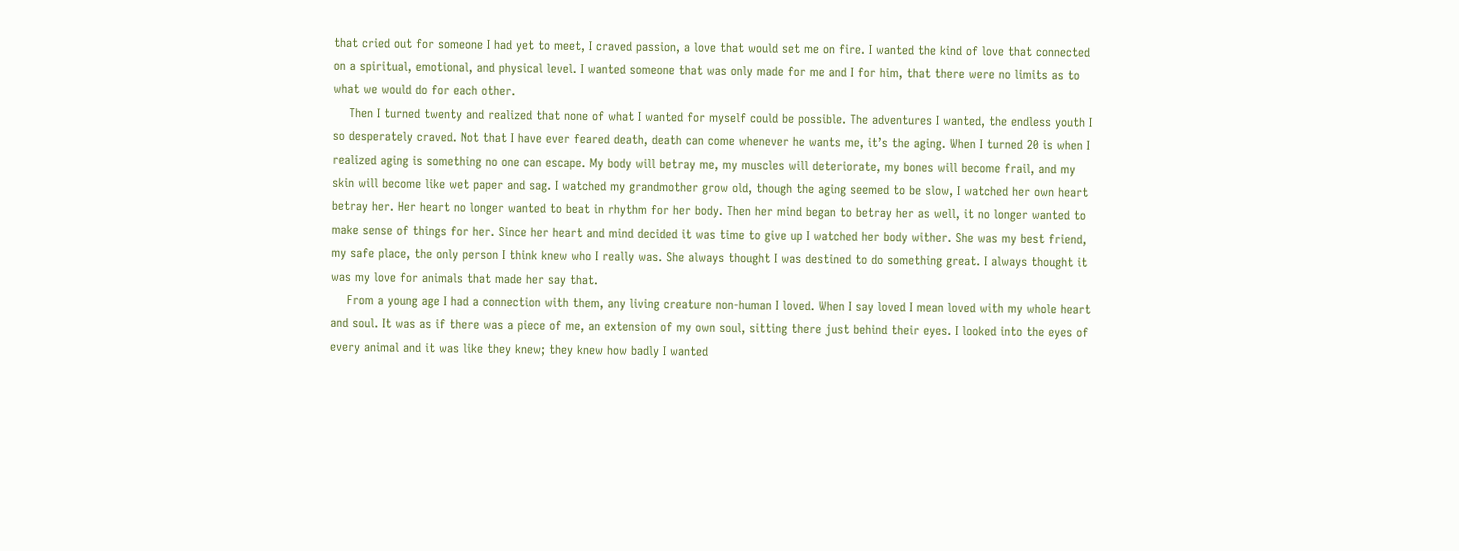that cried out for someone I had yet to meet, I craved passion, a love that would set me on fire. I wanted the kind of love that connected on a spiritual, emotional, and physical level. I wanted someone that was only made for me and I for him, that there were no limits as to what we would do for each other.
    Then I turned twenty and realized that none of what I wanted for myself could be possible. The adventures I wanted, the endless youth I so desperately craved. Not that I have ever feared death, death can come whenever he wants me, it’s the aging. When I turned 20 is when I realized aging is something no one can escape. My body will betray me, my muscles will deteriorate, my bones will become frail, and my skin will become like wet paper and sag. I watched my grandmother grow old, though the aging seemed to be slow, I watched her own heart betray her. Her heart no longer wanted to beat in rhythm for her body. Then her mind began to betray her as well, it no longer wanted to make sense of things for her. Since her heart and mind decided it was time to give up I watched her body wither. She was my best friend, my safe place, the only person I think knew who I really was. She always thought I was destined to do something great. I always thought it was my love for animals that made her say that.
    From a young age I had a connection with them, any living creature non-human I loved. When I say loved I mean loved with my whole heart and soul. It was as if there was a piece of me, an extension of my own soul, sitting there just behind their eyes. I looked into the eyes of every animal and it was like they knew; they knew how badly I wanted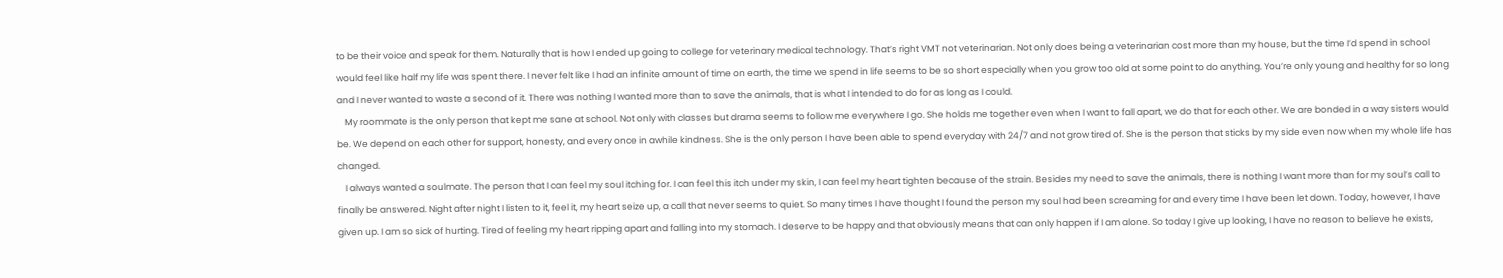to be their voice and speak for them. Naturally that is how I ended up going to college for veterinary medical technology. That’s right VMT not veterinarian. Not only does being a veterinarian cost more than my house, but the time I’d spend in school would feel like half my life was spent there. I never felt like I had an infinite amount of time on earth, the time we spend in life seems to be so short especially when you grow too old at some point to do anything. You’re only young and healthy for so long and I never wanted to waste a second of it. There was nothing I wanted more than to save the animals, that is what I intended to do for as long as I could.
    My roommate is the only person that kept me sane at school. Not only with classes but drama seems to follow me everywhere I go. She holds me together even when I want to fall apart, we do that for each other. We are bonded in a way sisters would be. We depend on each other for support, honesty, and every once in awhile kindness. She is the only person I have been able to spend everyday with 24/7 and not grow tired of. She is the person that sticks by my side even now when my whole life has changed.
    I always wanted a soulmate. The person that I can feel my soul itching for. I can feel this itch under my skin, I can feel my heart tighten because of the strain. Besides my need to save the animals, there is nothing I want more than for my soul’s call to finally be answered. Night after night I listen to it, feel it, my heart seize up, a call that never seems to quiet. So many times I have thought I found the person my soul had been screaming for and every time I have been let down. Today, however, I have given up. I am so sick of hurting. Tired of feeling my heart ripping apart and falling into my stomach. I deserve to be happy and that obviously means that can only happen if I am alone. So today I give up looking, I have no reason to believe he exists,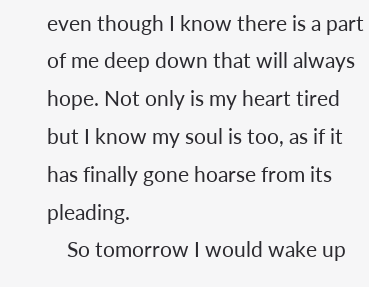even though I know there is a part of me deep down that will always hope. Not only is my heart tired but I know my soul is too, as if it has finally gone hoarse from its pleading.
    So tomorrow I would wake up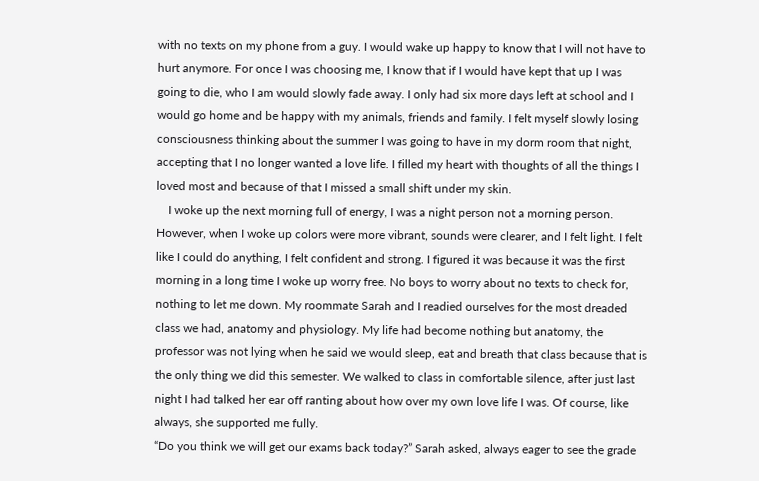with no texts on my phone from a guy. I would wake up happy to know that I will not have to hurt anymore. For once I was choosing me, I know that if I would have kept that up I was going to die, who I am would slowly fade away. I only had six more days left at school and I would go home and be happy with my animals, friends and family. I felt myself slowly losing consciousness thinking about the summer I was going to have in my dorm room that night, accepting that I no longer wanted a love life. I filled my heart with thoughts of all the things I loved most and because of that I missed a small shift under my skin.
    I woke up the next morning full of energy, I was a night person not a morning person. However, when I woke up colors were more vibrant, sounds were clearer, and I felt light. I felt like I could do anything, I felt confident and strong. I figured it was because it was the first morning in a long time I woke up worry free. No boys to worry about no texts to check for, nothing to let me down. My roommate Sarah and I readied ourselves for the most dreaded class we had, anatomy and physiology. My life had become nothing but anatomy, the professor was not lying when he said we would sleep, eat and breath that class because that is the only thing we did this semester. We walked to class in comfortable silence, after just last night I had talked her ear off ranting about how over my own love life I was. Of course, like always, she supported me fully.
“Do you think we will get our exams back today?” Sarah asked, always eager to see the grade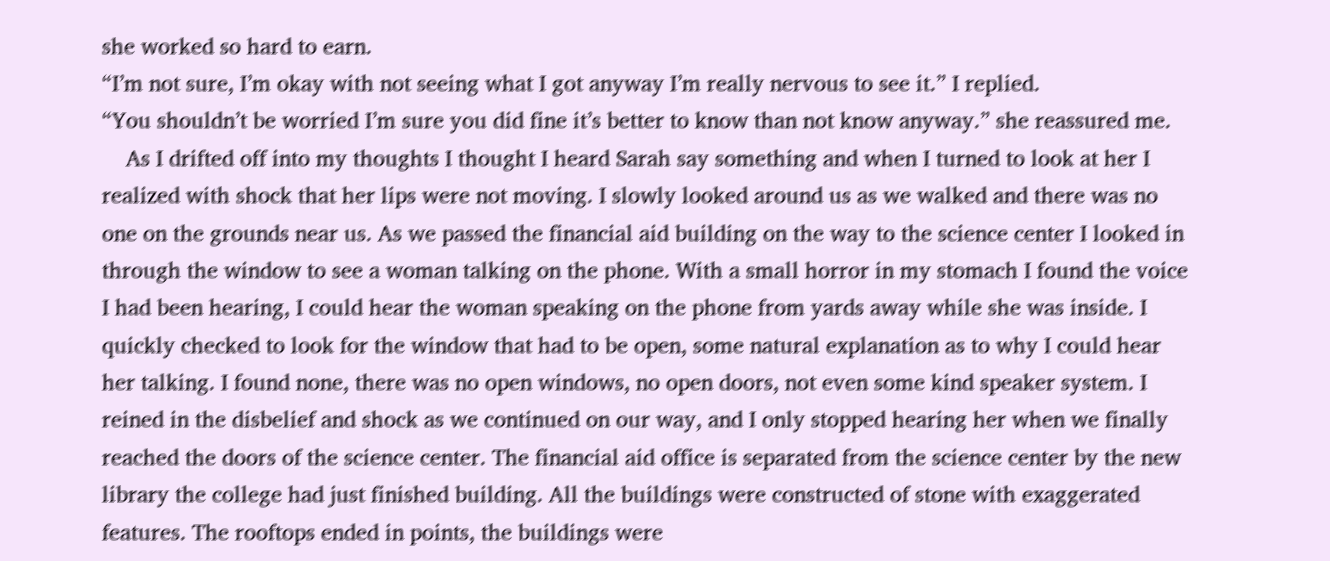she worked so hard to earn.
“I’m not sure, I’m okay with not seeing what I got anyway I’m really nervous to see it.” I replied.
“You shouldn’t be worried I’m sure you did fine it’s better to know than not know anyway.” she reassured me.
    As I drifted off into my thoughts I thought I heard Sarah say something and when I turned to look at her I realized with shock that her lips were not moving. I slowly looked around us as we walked and there was no one on the grounds near us. As we passed the financial aid building on the way to the science center I looked in through the window to see a woman talking on the phone. With a small horror in my stomach I found the voice I had been hearing, I could hear the woman speaking on the phone from yards away while she was inside. I quickly checked to look for the window that had to be open, some natural explanation as to why I could hear her talking. I found none, there was no open windows, no open doors, not even some kind speaker system. I reined in the disbelief and shock as we continued on our way, and I only stopped hearing her when we finally reached the doors of the science center. The financial aid office is separated from the science center by the new library the college had just finished building. All the buildings were constructed of stone with exaggerated features. The rooftops ended in points, the buildings were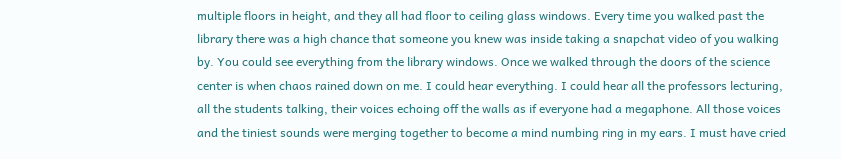multiple floors in height, and they all had floor to ceiling glass windows. Every time you walked past the library there was a high chance that someone you knew was inside taking a snapchat video of you walking by. You could see everything from the library windows. Once we walked through the doors of the science center is when chaos rained down on me. I could hear everything. I could hear all the professors lecturing, all the students talking, their voices echoing off the walls as if everyone had a megaphone. All those voices and the tiniest sounds were merging together to become a mind numbing ring in my ears. I must have cried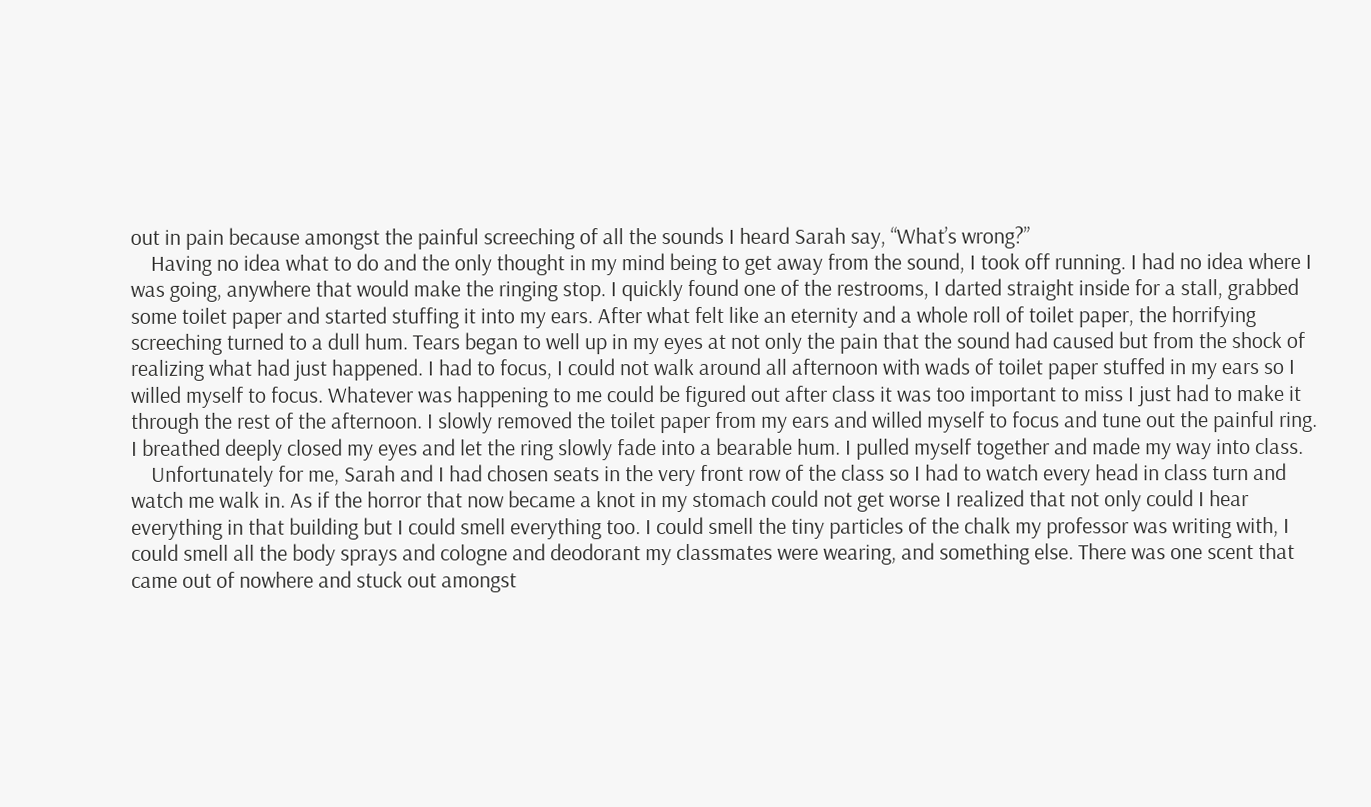out in pain because amongst the painful screeching of all the sounds I heard Sarah say, “What’s wrong?”
    Having no idea what to do and the only thought in my mind being to get away from the sound, I took off running. I had no idea where I was going, anywhere that would make the ringing stop. I quickly found one of the restrooms, I darted straight inside for a stall, grabbed some toilet paper and started stuffing it into my ears. After what felt like an eternity and a whole roll of toilet paper, the horrifying screeching turned to a dull hum. Tears began to well up in my eyes at not only the pain that the sound had caused but from the shock of realizing what had just happened. I had to focus, I could not walk around all afternoon with wads of toilet paper stuffed in my ears so I willed myself to focus. Whatever was happening to me could be figured out after class it was too important to miss I just had to make it through the rest of the afternoon. I slowly removed the toilet paper from my ears and willed myself to focus and tune out the painful ring. I breathed deeply closed my eyes and let the ring slowly fade into a bearable hum. I pulled myself together and made my way into class.
    Unfortunately for me, Sarah and I had chosen seats in the very front row of the class so I had to watch every head in class turn and watch me walk in. As if the horror that now became a knot in my stomach could not get worse I realized that not only could I hear everything in that building but I could smell everything too. I could smell the tiny particles of the chalk my professor was writing with, I could smell all the body sprays and cologne and deodorant my classmates were wearing, and something else. There was one scent that came out of nowhere and stuck out amongst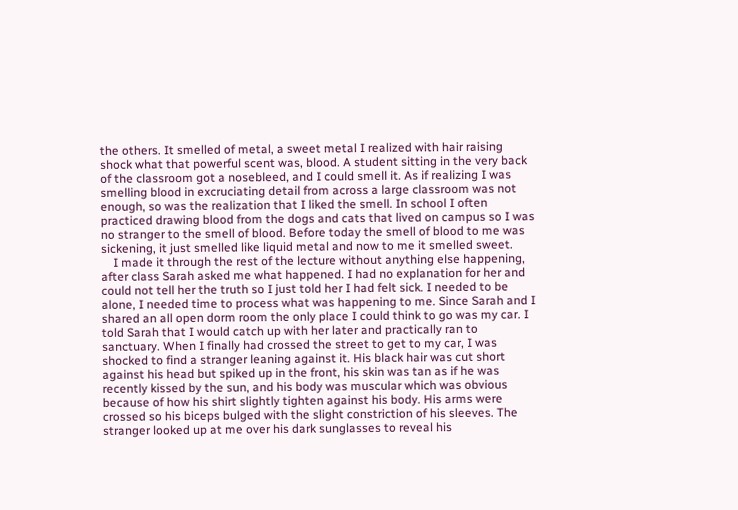the others. It smelled of metal, a sweet metal I realized with hair raising shock what that powerful scent was, blood. A student sitting in the very back of the classroom got a nosebleed, and I could smell it. As if realizing I was smelling blood in excruciating detail from across a large classroom was not enough, so was the realization that I liked the smell. In school I often practiced drawing blood from the dogs and cats that lived on campus so I was no stranger to the smell of blood. Before today the smell of blood to me was sickening, it just smelled like liquid metal and now to me it smelled sweet.
    I made it through the rest of the lecture without anything else happening, after class Sarah asked me what happened. I had no explanation for her and could not tell her the truth so I just told her I had felt sick. I needed to be alone, I needed time to process what was happening to me. Since Sarah and I shared an all open dorm room the only place I could think to go was my car. I told Sarah that I would catch up with her later and practically ran to sanctuary. When I finally had crossed the street to get to my car, I was shocked to find a stranger leaning against it. His black hair was cut short against his head but spiked up in the front, his skin was tan as if he was recently kissed by the sun, and his body was muscular which was obvious because of how his shirt slightly tighten against his body. His arms were crossed so his biceps bulged with the slight constriction of his sleeves. The stranger looked up at me over his dark sunglasses to reveal his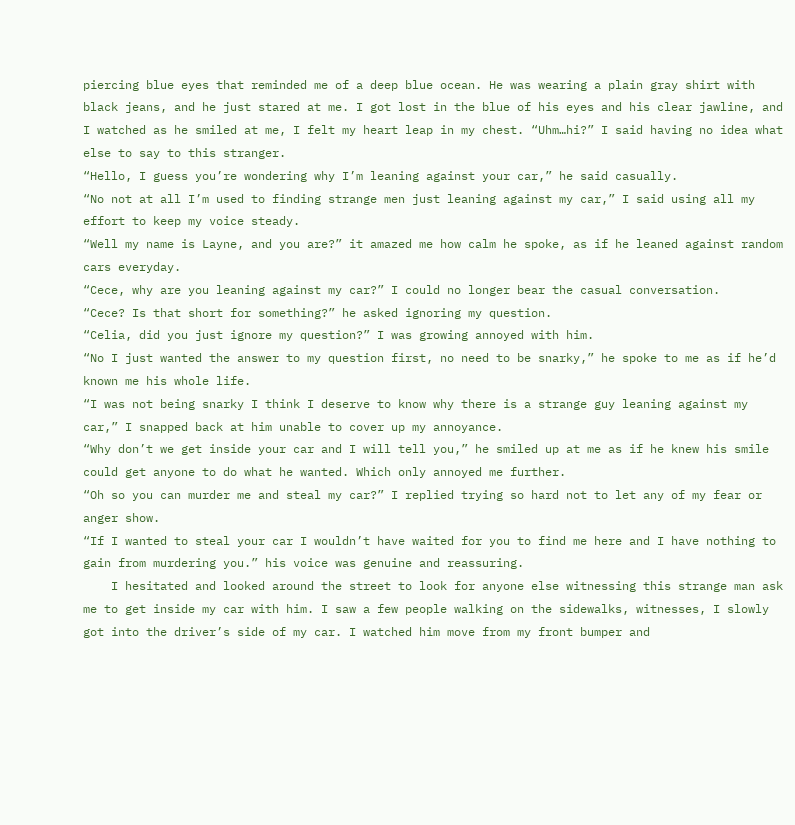piercing blue eyes that reminded me of a deep blue ocean. He was wearing a plain gray shirt with black jeans, and he just stared at me. I got lost in the blue of his eyes and his clear jawline, and I watched as he smiled at me, I felt my heart leap in my chest. “Uhm…hi?” I said having no idea what else to say to this stranger.
“Hello, I guess you’re wondering why I’m leaning against your car,” he said casually.
“No not at all I’m used to finding strange men just leaning against my car,” I said using all my effort to keep my voice steady.
“Well my name is Layne, and you are?” it amazed me how calm he spoke, as if he leaned against random cars everyday.
“Cece, why are you leaning against my car?” I could no longer bear the casual conversation.
“Cece? Is that short for something?” he asked ignoring my question.
“Celia, did you just ignore my question?” I was growing annoyed with him.
“No I just wanted the answer to my question first, no need to be snarky,” he spoke to me as if he’d known me his whole life.
“I was not being snarky I think I deserve to know why there is a strange guy leaning against my car,” I snapped back at him unable to cover up my annoyance.
“Why don’t we get inside your car and I will tell you,” he smiled up at me as if he knew his smile could get anyone to do what he wanted. Which only annoyed me further.
“Oh so you can murder me and steal my car?” I replied trying so hard not to let any of my fear or anger show.
“If I wanted to steal your car I wouldn’t have waited for you to find me here and I have nothing to gain from murdering you.” his voice was genuine and reassuring.
    I hesitated and looked around the street to look for anyone else witnessing this strange man ask me to get inside my car with him. I saw a few people walking on the sidewalks, witnesses, I slowly got into the driver’s side of my car. I watched him move from my front bumper and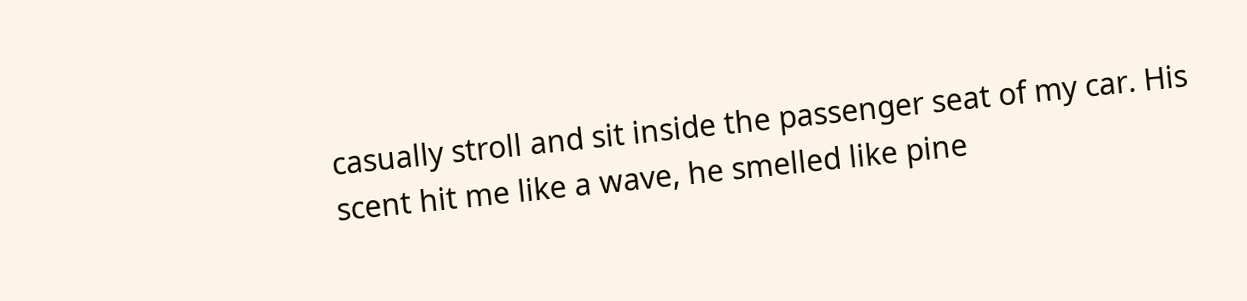casually stroll and sit inside the passenger seat of my car. His scent hit me like a wave, he smelled like pine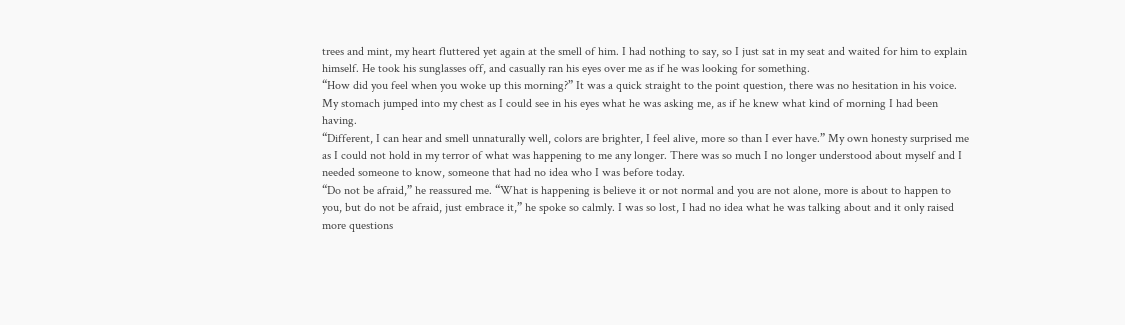trees and mint, my heart fluttered yet again at the smell of him. I had nothing to say, so I just sat in my seat and waited for him to explain himself. He took his sunglasses off, and casually ran his eyes over me as if he was looking for something.
“How did you feel when you woke up this morning?” It was a quick straight to the point question, there was no hesitation in his voice. My stomach jumped into my chest as I could see in his eyes what he was asking me, as if he knew what kind of morning I had been having.
“Different, I can hear and smell unnaturally well, colors are brighter, I feel alive, more so than I ever have.” My own honesty surprised me as I could not hold in my terror of what was happening to me any longer. There was so much I no longer understood about myself and I needed someone to know, someone that had no idea who I was before today.
“Do not be afraid,” he reassured me. “What is happening is believe it or not normal and you are not alone, more is about to happen to you, but do not be afraid, just embrace it,” he spoke so calmly. I was so lost, I had no idea what he was talking about and it only raised more questions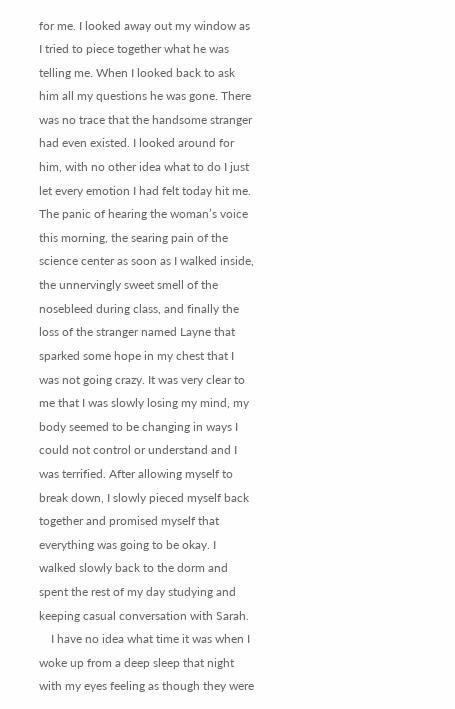for me. I looked away out my window as I tried to piece together what he was telling me. When I looked back to ask him all my questions he was gone. There was no trace that the handsome stranger had even existed. I looked around for him, with no other idea what to do I just let every emotion I had felt today hit me. The panic of hearing the woman’s voice this morning, the searing pain of the science center as soon as I walked inside, the unnervingly sweet smell of the nosebleed during class, and finally the loss of the stranger named Layne that sparked some hope in my chest that I was not going crazy. It was very clear to me that I was slowly losing my mind, my body seemed to be changing in ways I could not control or understand and I was terrified. After allowing myself to break down, I slowly pieced myself back together and promised myself that everything was going to be okay. I walked slowly back to the dorm and spent the rest of my day studying and keeping casual conversation with Sarah.
    I have no idea what time it was when I woke up from a deep sleep that night with my eyes feeling as though they were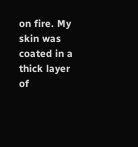on fire. My skin was coated in a thick layer of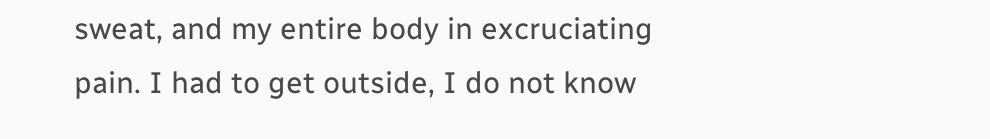sweat, and my entire body in excruciating pain. I had to get outside, I do not know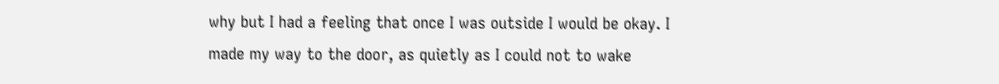why but I had a feeling that once I was outside I would be okay. I made my way to the door, as quietly as I could not to wake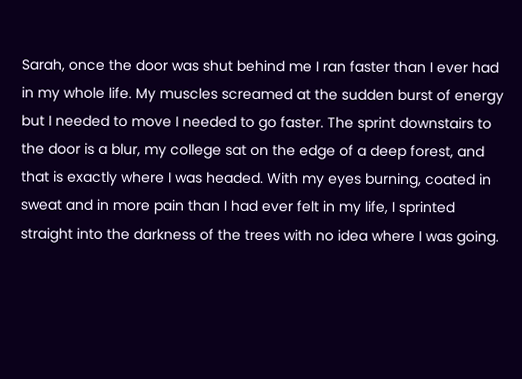Sarah, once the door was shut behind me I ran faster than I ever had in my whole life. My muscles screamed at the sudden burst of energy but I needed to move I needed to go faster. The sprint downstairs to the door is a blur, my college sat on the edge of a deep forest, and that is exactly where I was headed. With my eyes burning, coated in sweat and in more pain than I had ever felt in my life, I sprinted straight into the darkness of the trees with no idea where I was going.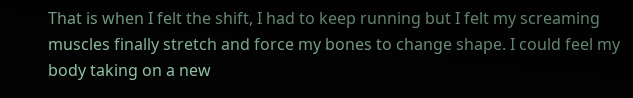That is when I felt the shift, I had to keep running but I felt my screaming muscles finally stretch and force my bones to change shape. I could feel my body taking on a new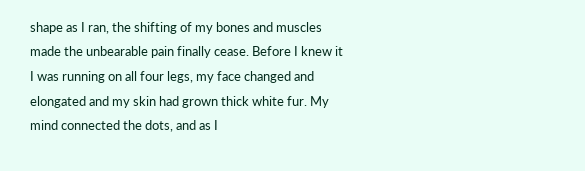shape as I ran, the shifting of my bones and muscles made the unbearable pain finally cease. Before I knew it I was running on all four legs, my face changed and elongated and my skin had grown thick white fur. My mind connected the dots, and as I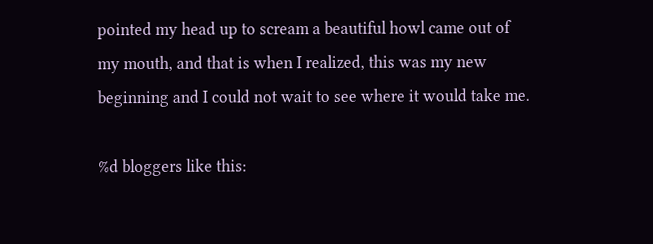pointed my head up to scream a beautiful howl came out of my mouth, and that is when I realized, this was my new beginning and I could not wait to see where it would take me.

%d bloggers like this: